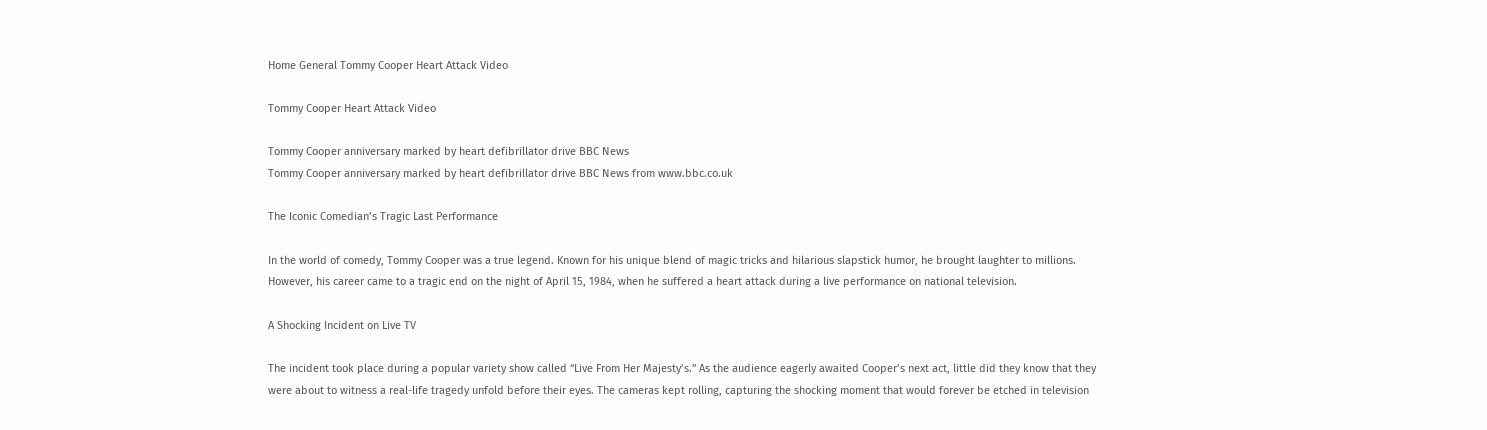Home General Tommy Cooper Heart Attack Video

Tommy Cooper Heart Attack Video

Tommy Cooper anniversary marked by heart defibrillator drive BBC News
Tommy Cooper anniversary marked by heart defibrillator drive BBC News from www.bbc.co.uk

The Iconic Comedian’s Tragic Last Performance

In the world of comedy, Tommy Cooper was a true legend. Known for his unique blend of magic tricks and hilarious slapstick humor, he brought laughter to millions. However, his career came to a tragic end on the night of April 15, 1984, when he suffered a heart attack during a live performance on national television.

A Shocking Incident on Live TV

The incident took place during a popular variety show called “Live From Her Majesty’s.” As the audience eagerly awaited Cooper’s next act, little did they know that they were about to witness a real-life tragedy unfold before their eyes. The cameras kept rolling, capturing the shocking moment that would forever be etched in television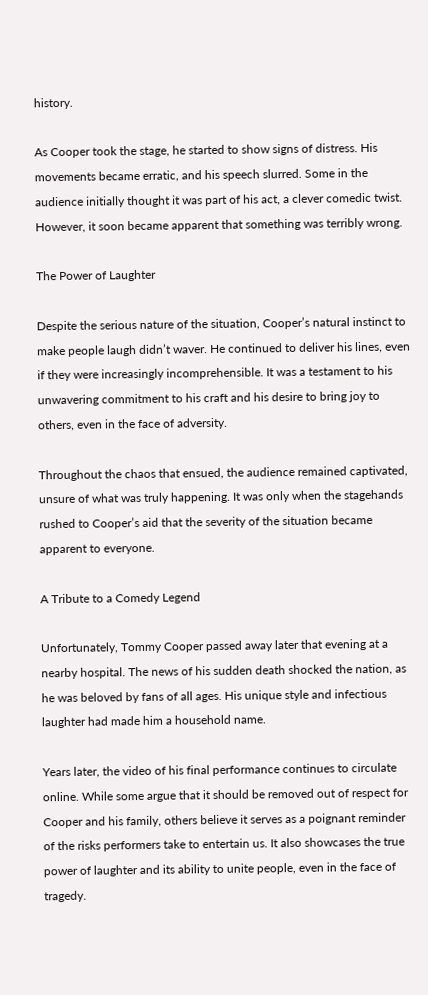history.

As Cooper took the stage, he started to show signs of distress. His movements became erratic, and his speech slurred. Some in the audience initially thought it was part of his act, a clever comedic twist. However, it soon became apparent that something was terribly wrong.

The Power of Laughter

Despite the serious nature of the situation, Cooper’s natural instinct to make people laugh didn’t waver. He continued to deliver his lines, even if they were increasingly incomprehensible. It was a testament to his unwavering commitment to his craft and his desire to bring joy to others, even in the face of adversity.

Throughout the chaos that ensued, the audience remained captivated, unsure of what was truly happening. It was only when the stagehands rushed to Cooper’s aid that the severity of the situation became apparent to everyone.

A Tribute to a Comedy Legend

Unfortunately, Tommy Cooper passed away later that evening at a nearby hospital. The news of his sudden death shocked the nation, as he was beloved by fans of all ages. His unique style and infectious laughter had made him a household name.

Years later, the video of his final performance continues to circulate online. While some argue that it should be removed out of respect for Cooper and his family, others believe it serves as a poignant reminder of the risks performers take to entertain us. It also showcases the true power of laughter and its ability to unite people, even in the face of tragedy.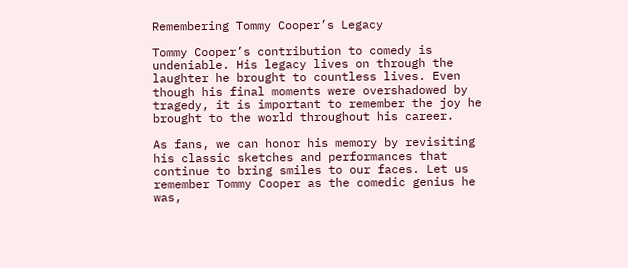Remembering Tommy Cooper’s Legacy

Tommy Cooper’s contribution to comedy is undeniable. His legacy lives on through the laughter he brought to countless lives. Even though his final moments were overshadowed by tragedy, it is important to remember the joy he brought to the world throughout his career.

As fans, we can honor his memory by revisiting his classic sketches and performances that continue to bring smiles to our faces. Let us remember Tommy Cooper as the comedic genius he was,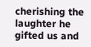cherishing the laughter he gifted us and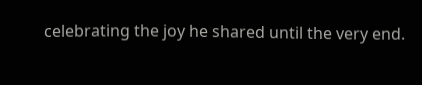celebrating the joy he shared until the very end.